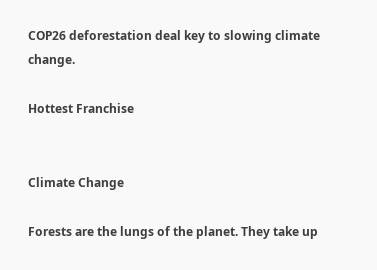COP26 deforestation deal key to slowing climate change.

Hottest Franchise


Climate Change

Forests are the lungs of the planet. They take up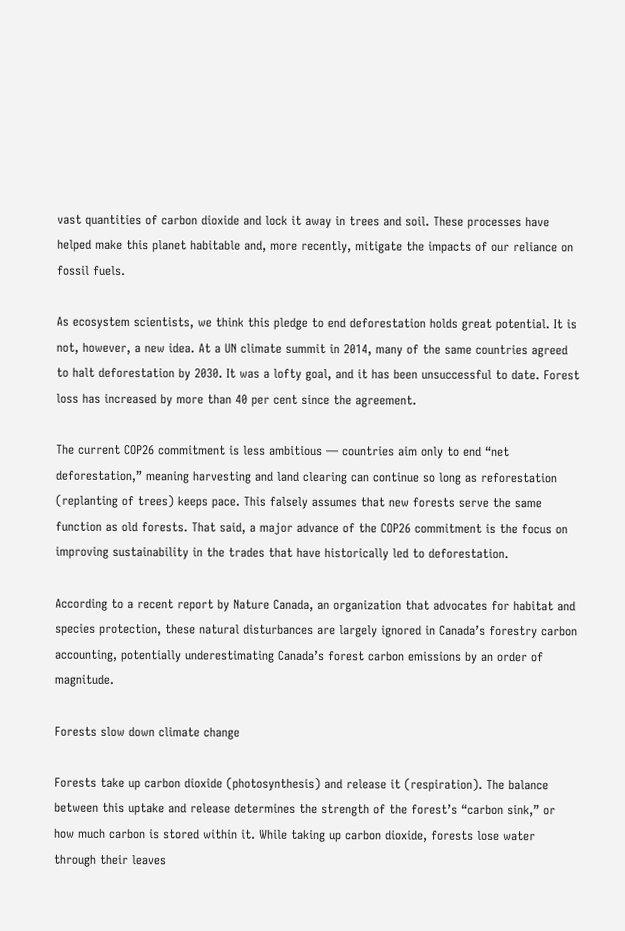vast quantities of carbon dioxide and lock it away in trees and soil. These processes have helped make this planet habitable and, more recently, mitigate the impacts of our reliance on fossil fuels.

As ecosystem scientists, we think this pledge to end deforestation holds great potential. It is not, however, a new idea. At a UN climate summit in 2014, many of the same countries agreed to halt deforestation by 2030. It was a lofty goal, and it has been unsuccessful to date. Forest loss has increased by more than 40 per cent since the agreement.

The current COP26 commitment is less ambitious — countries aim only to end “net deforestation,” meaning harvesting and land clearing can continue so long as reforestation (replanting of trees) keeps pace. This falsely assumes that new forests serve the same function as old forests. That said, a major advance of the COP26 commitment is the focus on improving sustainability in the trades that have historically led to deforestation.

According to a recent report by Nature Canada, an organization that advocates for habitat and species protection, these natural disturbances are largely ignored in Canada’s forestry carbon accounting, potentially underestimating Canada’s forest carbon emissions by an order of magnitude.

Forests slow down climate change

Forests take up carbon dioxide (photosynthesis) and release it (respiration). The balance between this uptake and release determines the strength of the forest’s “carbon sink,” or how much carbon is stored within it. While taking up carbon dioxide, forests lose water through their leaves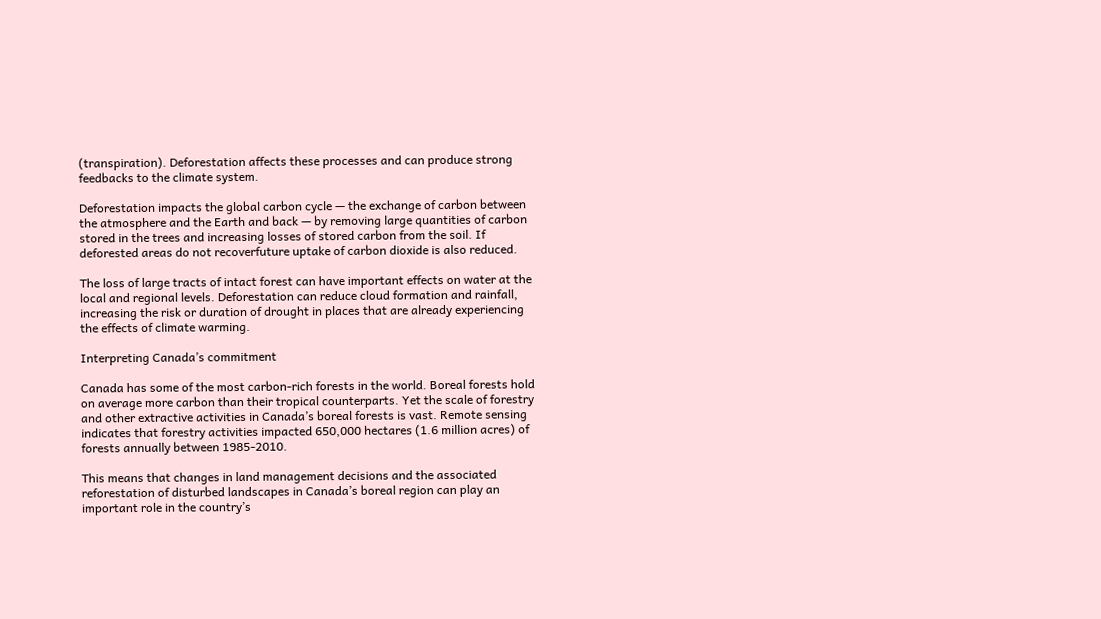(transpiration). Deforestation affects these processes and can produce strong feedbacks to the climate system.

Deforestation impacts the global carbon cycle — the exchange of carbon between the atmosphere and the Earth and back — by removing large quantities of carbon stored in the trees and increasing losses of stored carbon from the soil. If deforested areas do not recoverfuture uptake of carbon dioxide is also reduced.

The loss of large tracts of intact forest can have important effects on water at the local and regional levels. Deforestation can reduce cloud formation and rainfall, increasing the risk or duration of drought in places that are already experiencing the effects of climate warming.

Interpreting Canada’s commitment

Canada has some of the most carbon-rich forests in the world. Boreal forests hold on average more carbon than their tropical counterparts. Yet the scale of forestry and other extractive activities in Canada’s boreal forests is vast. Remote sensing indicates that forestry activities impacted 650,000 hectares (1.6 million acres) of forests annually between 1985-2010.

This means that changes in land management decisions and the associated reforestation of disturbed landscapes in Canada’s boreal region can play an important role in the country’s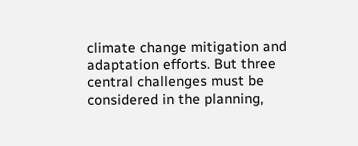climate change mitigation and adaptation efforts. But three central challenges must be considered in the planning,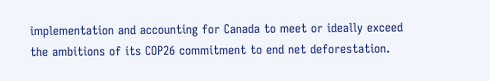implementation and accounting for Canada to meet or ideally exceed the ambitions of its COP26 commitment to end net deforestation.